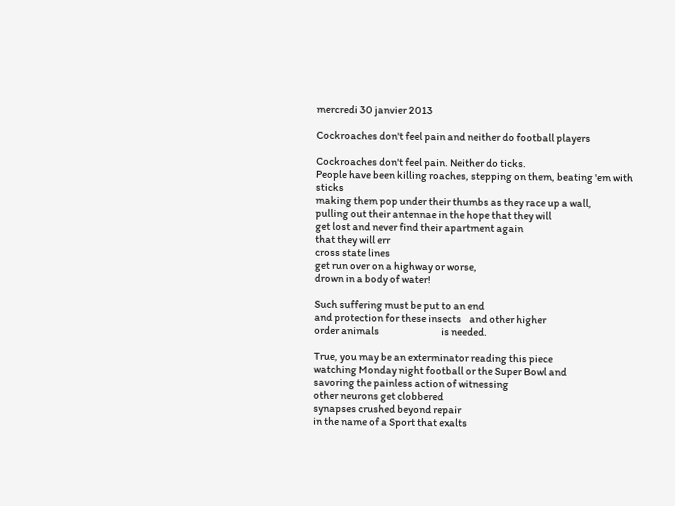mercredi 30 janvier 2013

Cockroaches don't feel pain and neither do football players

Cockroaches don't feel pain. Neither do ticks.
People have been killing roaches, stepping on them, beating 'em with sticks
making them pop under their thumbs as they race up a wall,
pulling out their antennae in the hope that they will
get lost and never find their apartment again
that they will err
cross state lines
get run over on a highway or worse,
drown in a body of water!

Such suffering must be put to an end
and protection for these insects    and other higher
order animals                               is needed.

True, you may be an exterminator reading this piece
watching Monday night football or the Super Bowl and
savoring the painless action of witnessing
other neurons get clobbered
synapses crushed beyond repair
in the name of a Sport that exalts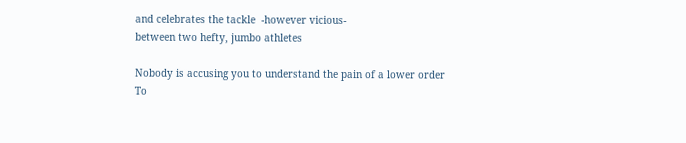and celebrates the tackle  -however vicious-
between two hefty, jumbo athletes

Nobody is accusing you to understand the pain of a lower order
To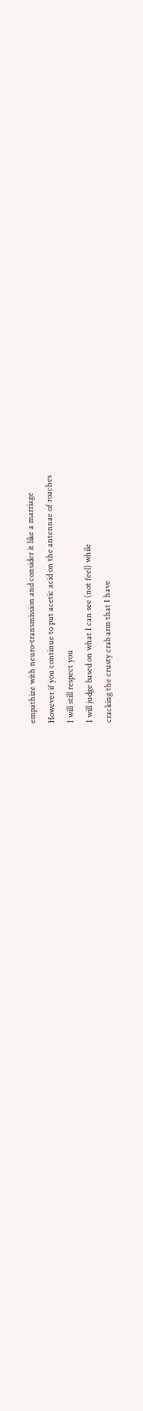empathize with neuro-transmission and consider it like a marriage
However if you continue to put acetic acid on the antennae of roaches
I will still respect you
I will judge based on what I can see (not feel) while
cracking the crusty crab arm that I have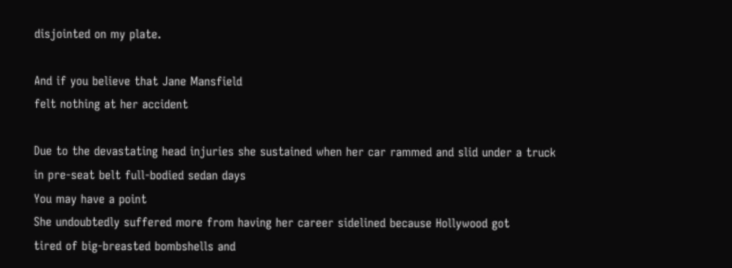disjointed on my plate.

And if you believe that Jane Mansfield
felt nothing at her accident

Due to the devastating head injuries she sustained when her car rammed and slid under a truck
in pre-seat belt full-bodied sedan days
You may have a point
She undoubtedly suffered more from having her career sidelined because Hollywood got
tired of big-breasted bombshells and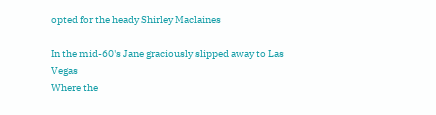opted for the heady Shirley Maclaines

In the mid-60's Jane graciously slipped away to Las Vegas
Where the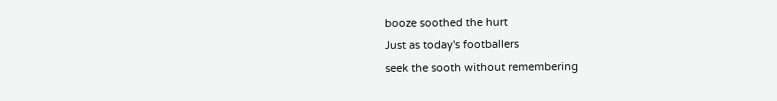booze soothed the hurt
Just as today's footballers
seek the sooth without remembering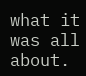what it was all about.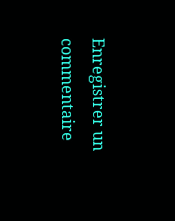Enregistrer un commentaire